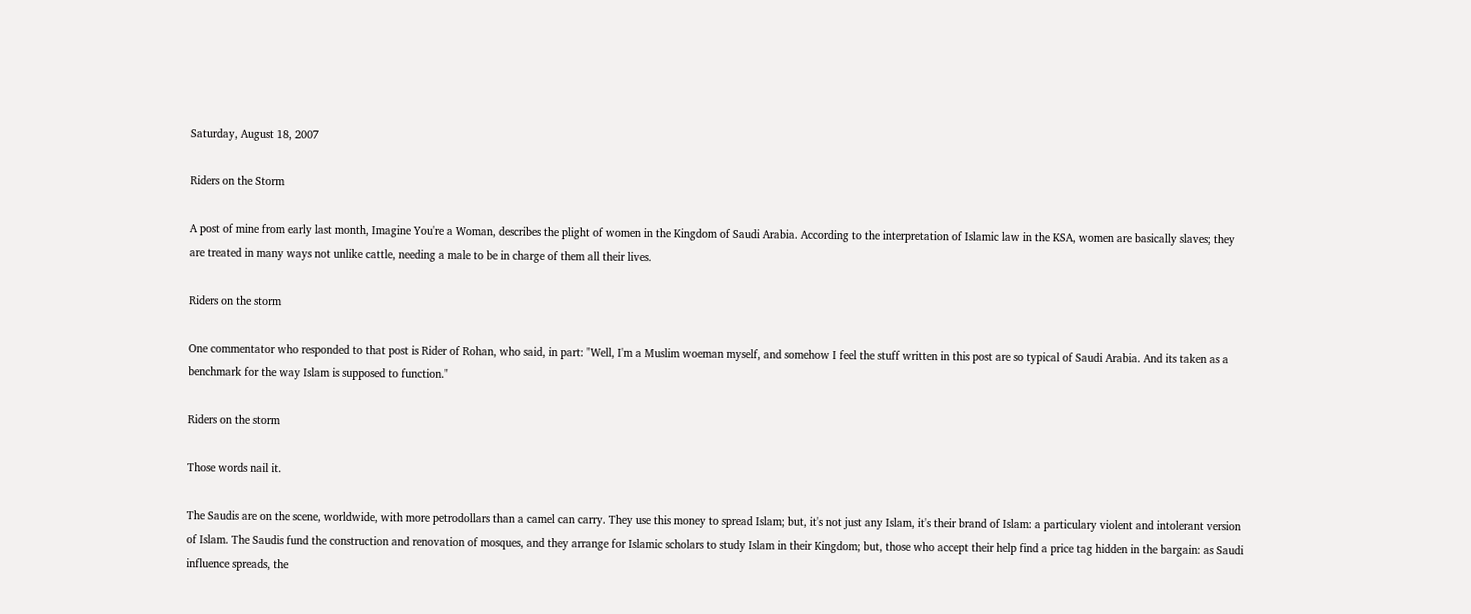Saturday, August 18, 2007

Riders on the Storm

A post of mine from early last month, Imagine You're a Woman, describes the plight of women in the Kingdom of Saudi Arabia. According to the interpretation of Islamic law in the KSA, women are basically slaves; they are treated in many ways not unlike cattle, needing a male to be in charge of them all their lives.

Riders on the storm

One commentator who responded to that post is Rider of Rohan, who said, in part: "Well, I'm a Muslim woeman myself, and somehow I feel the stuff written in this post are so typical of Saudi Arabia. And its taken as a benchmark for the way Islam is supposed to function."

Riders on the storm

Those words nail it.

The Saudis are on the scene, worldwide, with more petrodollars than a camel can carry. They use this money to spread Islam; but, it's not just any Islam, it's their brand of Islam: a particulary violent and intolerant version of Islam. The Saudis fund the construction and renovation of mosques, and they arrange for Islamic scholars to study Islam in their Kingdom; but, those who accept their help find a price tag hidden in the bargain: as Saudi influence spreads, the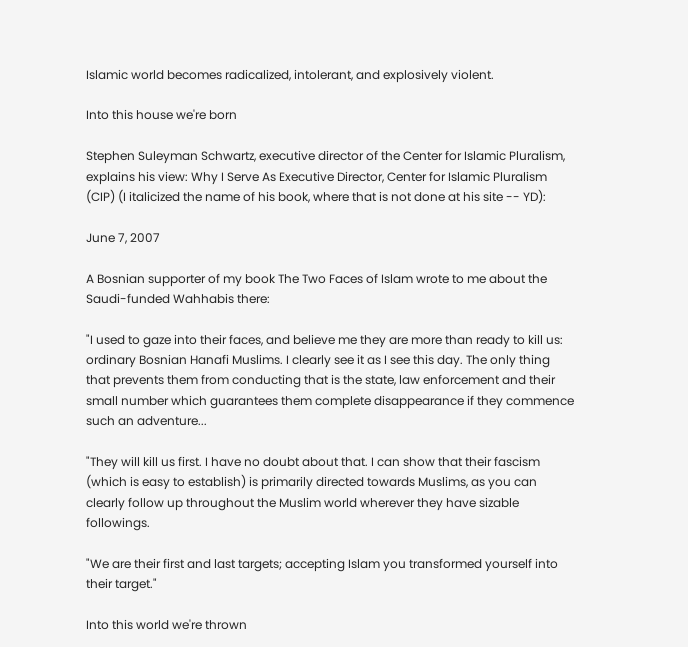Islamic world becomes radicalized, intolerant, and explosively violent.

Into this house we're born

Stephen Suleyman Schwartz, executive director of the Center for Islamic Pluralism, explains his view: Why I Serve As Executive Director, Center for Islamic Pluralism (CIP) (I italicized the name of his book, where that is not done at his site -- YD):

June 7, 2007

A Bosnian supporter of my book The Two Faces of Islam wrote to me about the Saudi-funded Wahhabis there:

"I used to gaze into their faces, and believe me they are more than ready to kill us: ordinary Bosnian Hanafi Muslims. I clearly see it as I see this day. The only thing that prevents them from conducting that is the state, law enforcement and their small number which guarantees them complete disappearance if they commence such an adventure...

"They will kill us first. I have no doubt about that. I can show that their fascism (which is easy to establish) is primarily directed towards Muslims, as you can clearly follow up throughout the Muslim world wherever they have sizable followings.

"We are their first and last targets; accepting Islam you transformed yourself into their target."

Into this world we're thrown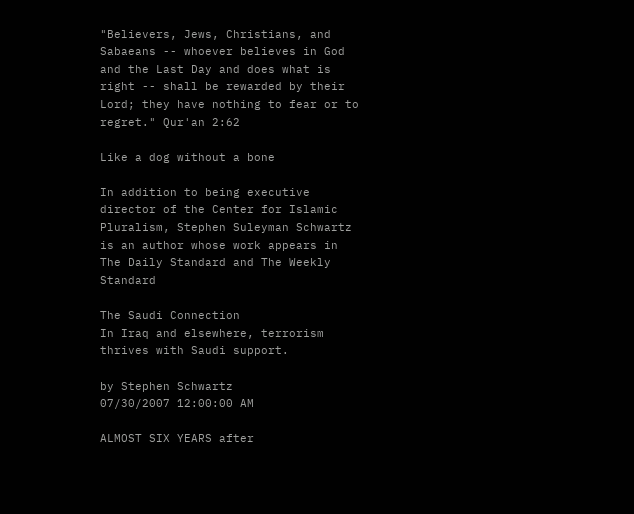"Believers, Jews, Christians, and Sabaeans -- whoever believes in God and the Last Day and does what is right -- shall be rewarded by their Lord; they have nothing to fear or to regret." Qur'an 2:62

Like a dog without a bone

In addition to being executive director of the Center for Islamic Pluralism, Stephen Suleyman Schwartz is an author whose work appears in The Daily Standard and The Weekly Standard

The Saudi Connection
In Iraq and elsewhere, terrorism thrives with Saudi support.

by Stephen Schwartz
07/30/2007 12:00:00 AM

ALMOST SIX YEARS after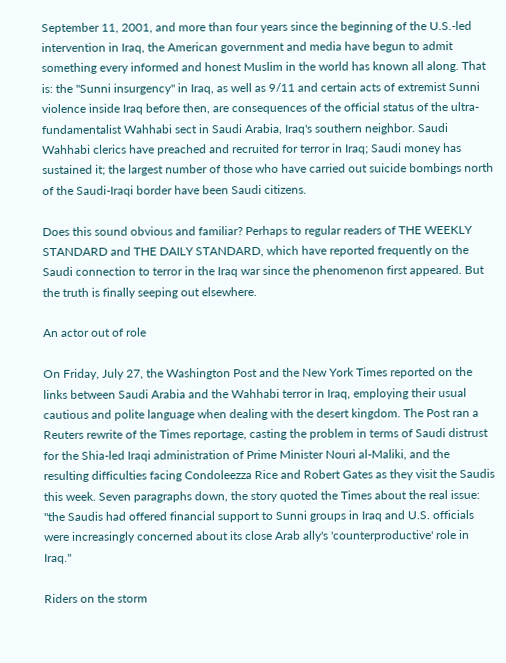September 11, 2001, and more than four years since the beginning of the U.S.-led intervention in Iraq, the American government and media have begun to admit something every informed and honest Muslim in the world has known all along. That is: the "Sunni insurgency" in Iraq, as well as 9/11 and certain acts of extremist Sunni violence inside Iraq before then, are consequences of the official status of the ultra-fundamentalist Wahhabi sect in Saudi Arabia, Iraq's southern neighbor. Saudi Wahhabi clerics have preached and recruited for terror in Iraq; Saudi money has sustained it; the largest number of those who have carried out suicide bombings north of the Saudi-Iraqi border have been Saudi citizens.

Does this sound obvious and familiar? Perhaps to regular readers of THE WEEKLY STANDARD and THE DAILY STANDARD, which have reported frequently on the Saudi connection to terror in the Iraq war since the phenomenon first appeared. But the truth is finally seeping out elsewhere.

An actor out of role

On Friday, July 27, the Washington Post and the New York Times reported on the links between Saudi Arabia and the Wahhabi terror in Iraq, employing their usual cautious and polite language when dealing with the desert kingdom. The Post ran a Reuters rewrite of the Times reportage, casting the problem in terms of Saudi distrust for the Shia-led Iraqi administration of Prime Minister Nouri al-Maliki, and the resulting difficulties facing Condoleezza Rice and Robert Gates as they visit the Saudis this week. Seven paragraphs down, the story quoted the Times about the real issue: "the Saudis had offered financial support to Sunni groups in Iraq and U.S. officials were increasingly concerned about its close Arab ally's 'counterproductive' role in Iraq."

Riders on the storm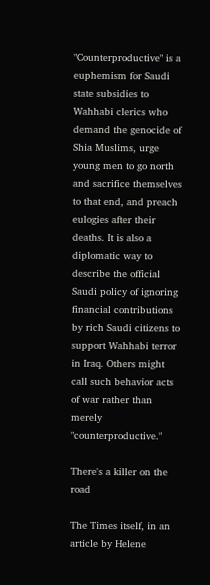"Counterproductive" is a euphemism for Saudi state subsidies to Wahhabi clerics who demand the genocide of Shia Muslims, urge young men to go north and sacrifice themselves to that end, and preach eulogies after their deaths. It is also a diplomatic way to describe the official Saudi policy of ignoring financial contributions by rich Saudi citizens to support Wahhabi terror in Iraq. Others might call such behavior acts of war rather than merely "counterproductive."

There's a killer on the road

The Times itself, in an article by Helene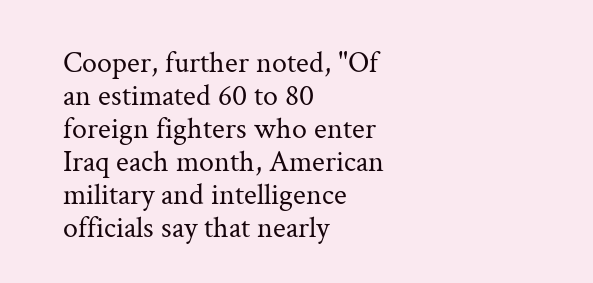Cooper, further noted, "Of an estimated 60 to 80 foreign fighters who enter Iraq each month, American military and intelligence officials say that nearly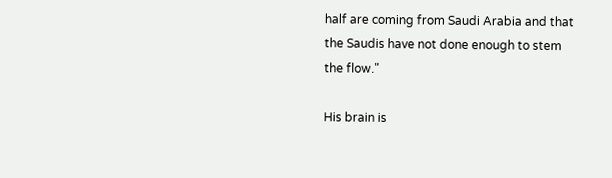half are coming from Saudi Arabia and that the Saudis have not done enough to stem the flow."

His brain is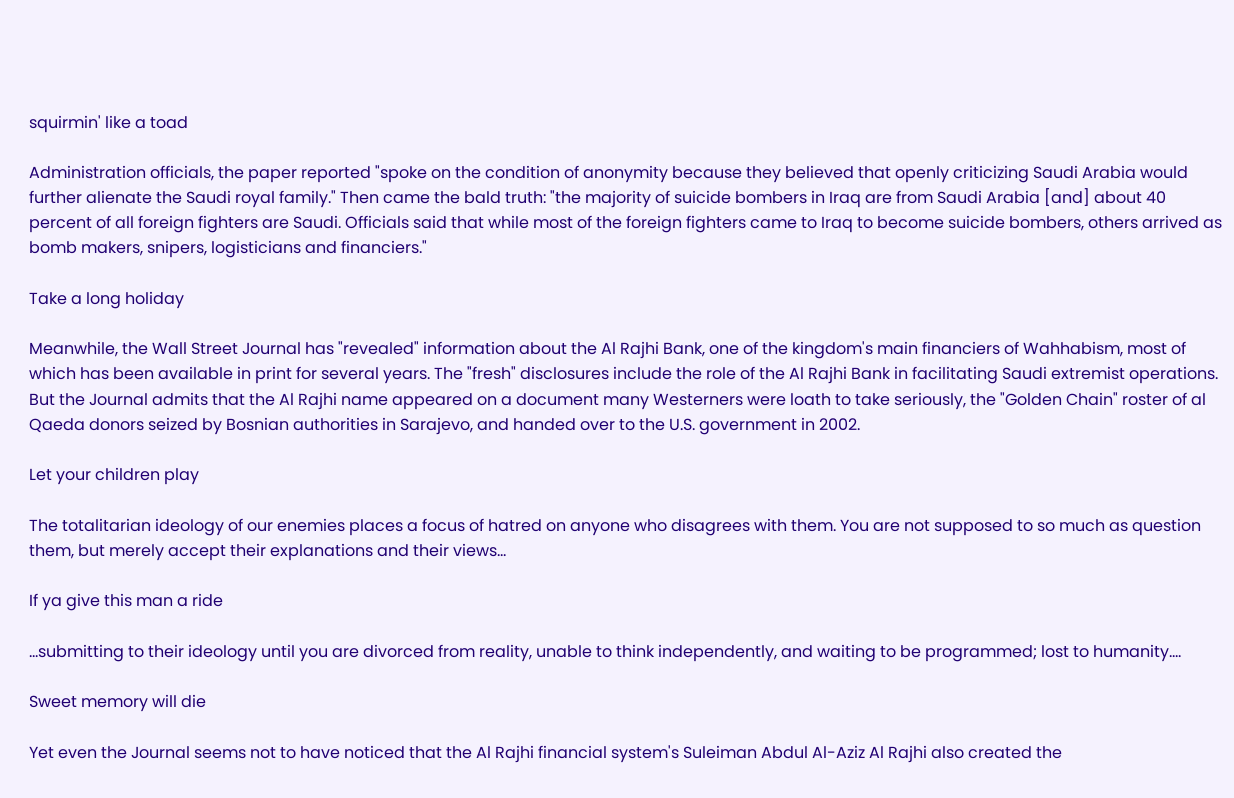squirmin' like a toad

Administration officials, the paper reported "spoke on the condition of anonymity because they believed that openly criticizing Saudi Arabia would further alienate the Saudi royal family." Then came the bald truth: "the majority of suicide bombers in Iraq are from Saudi Arabia [and] about 40 percent of all foreign fighters are Saudi. Officials said that while most of the foreign fighters came to Iraq to become suicide bombers, others arrived as bomb makers, snipers, logisticians and financiers."

Take a long holiday

Meanwhile, the Wall Street Journal has "revealed" information about the Al Rajhi Bank, one of the kingdom's main financiers of Wahhabism, most of which has been available in print for several years. The "fresh" disclosures include the role of the Al Rajhi Bank in facilitating Saudi extremist operations. But the Journal admits that the Al Rajhi name appeared on a document many Westerners were loath to take seriously, the "Golden Chain" roster of al Qaeda donors seized by Bosnian authorities in Sarajevo, and handed over to the U.S. government in 2002.

Let your children play

The totalitarian ideology of our enemies places a focus of hatred on anyone who disagrees with them. You are not supposed to so much as question them, but merely accept their explanations and their views...

If ya give this man a ride

...submitting to their ideology until you are divorced from reality, unable to think independently, and waiting to be programmed; lost to humanity....

Sweet memory will die

Yet even the Journal seems not to have noticed that the Al Rajhi financial system's Suleiman Abdul Al-Aziz Al Rajhi also created the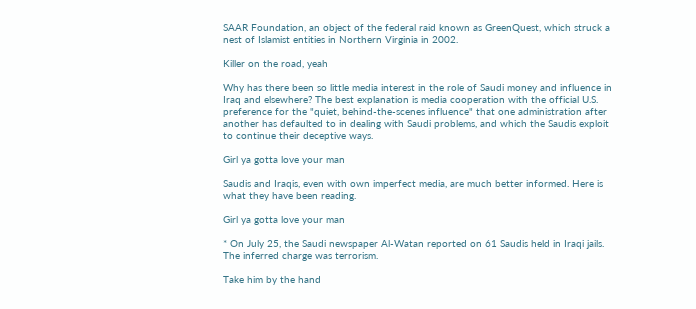SAAR Foundation, an object of the federal raid known as GreenQuest, which struck a nest of Islamist entities in Northern Virginia in 2002.

Killer on the road, yeah

Why has there been so little media interest in the role of Saudi money and influence in Iraq and elsewhere? The best explanation is media cooperation with the official U.S. preference for the "quiet, behind-the-scenes influence" that one administration after another has defaulted to in dealing with Saudi problems, and which the Saudis exploit to continue their deceptive ways.

Girl ya gotta love your man

Saudis and Iraqis, even with own imperfect media, are much better informed. Here is what they have been reading.

Girl ya gotta love your man

* On July 25, the Saudi newspaper Al-Watan reported on 61 Saudis held in Iraqi jails. The inferred charge was terrorism.

Take him by the hand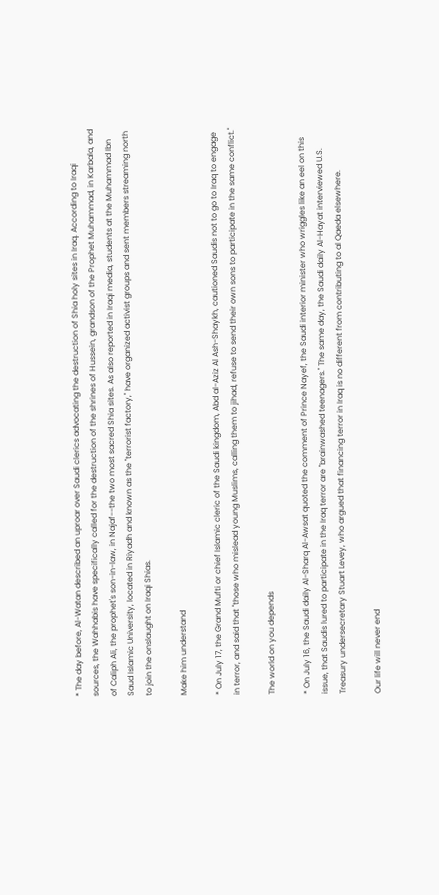* The day before, Al-Watan described an uproar over Saudi clerics advocating the destruction of Shia holy sites in Iraq. According to Iraqi sources, the Wahhabis have specifically called for the destruction of the shrines of Hussein, grandson of the Prophet Muhammad, in Karbala, and of Caliph Ali, the prophet's son-in-law, in Najaf--the two most sacred Shia sites. As also reported in Iraqi media, students at the Muhammad Ibn Saud Islamic University, located in Riyadh and known as the "terrorist factory," have organized activist groups and sent members streaming north to join the onslaught on Iraqi Shias.

Make him understand

* On July 17, the Grand Mufti or chief Islamic cleric of the Saudi kingdom, Abd al-Aziz Al Ash-Shaykh, cautioned Saudis not to go to Iraq to engage in terror, and said that "those who mislead young Muslims, calling them to jihad, refuse to send their own sons to participate in the same conflict."

The world on you depends

* On July 16, the Saudi daily Al-Sharq Al-Awsat quoted the comment of Prince Nayef, the Saudi interior minister who wriggles like an eel on this issue, that Saudis lured to participate in the Iraq terror are "brainwashed teenagers." The same day, the Saudi daily Al-Hayat interviewed U.S. Treasury undersecretary Stuart Levey, who argued that financing terror in Iraq is no different from contributing to al Qaeda elsewhere.

Our life will never end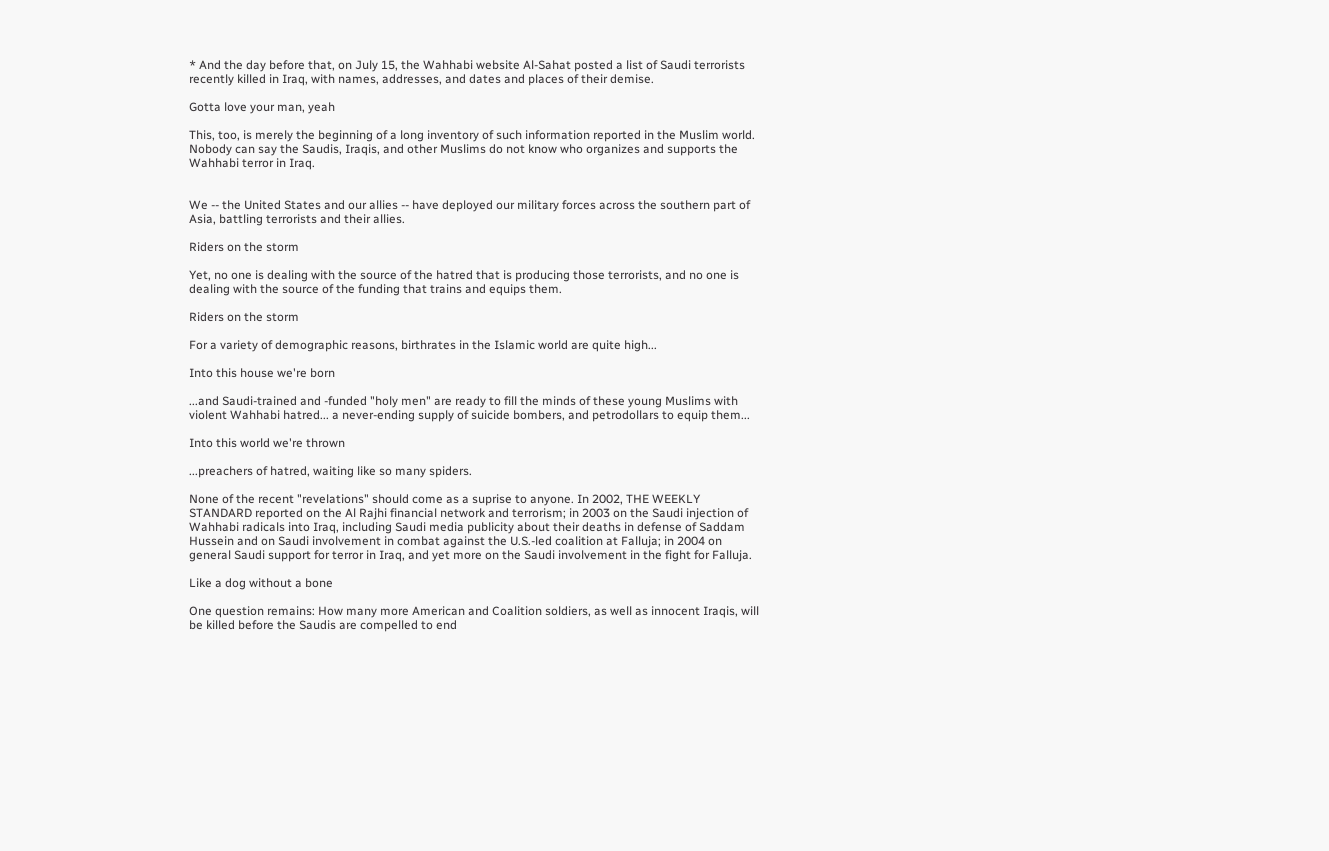* And the day before that, on July 15, the Wahhabi website Al-Sahat posted a list of Saudi terrorists recently killed in Iraq, with names, addresses, and dates and places of their demise.

Gotta love your man, yeah

This, too, is merely the beginning of a long inventory of such information reported in the Muslim world. Nobody can say the Saudis, Iraqis, and other Muslims do not know who organizes and supports the Wahhabi terror in Iraq.


We -- the United States and our allies -- have deployed our military forces across the southern part of Asia, battling terrorists and their allies.

Riders on the storm

Yet, no one is dealing with the source of the hatred that is producing those terrorists, and no one is dealing with the source of the funding that trains and equips them.

Riders on the storm

For a variety of demographic reasons, birthrates in the Islamic world are quite high...

Into this house we're born

...and Saudi-trained and -funded "holy men" are ready to fill the minds of these young Muslims with violent Wahhabi hatred... a never-ending supply of suicide bombers, and petrodollars to equip them...

Into this world we're thrown

...preachers of hatred, waiting like so many spiders.

None of the recent "revelations" should come as a suprise to anyone. In 2002, THE WEEKLY STANDARD reported on the Al Rajhi financial network and terrorism; in 2003 on the Saudi injection of Wahhabi radicals into Iraq, including Saudi media publicity about their deaths in defense of Saddam Hussein and on Saudi involvement in combat against the U.S.-led coalition at Falluja; in 2004 on general Saudi support for terror in Iraq, and yet more on the Saudi involvement in the fight for Falluja.

Like a dog without a bone

One question remains: How many more American and Coalition soldiers, as well as innocent Iraqis, will be killed before the Saudis are compelled to end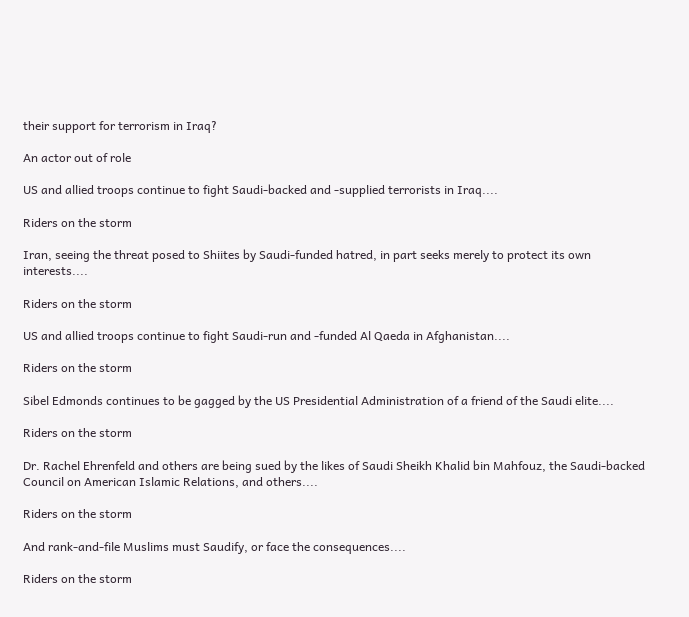their support for terrorism in Iraq?

An actor out of role

US and allied troops continue to fight Saudi-backed and -supplied terrorists in Iraq....

Riders on the storm

Iran, seeing the threat posed to Shiites by Saudi-funded hatred, in part seeks merely to protect its own interests....

Riders on the storm

US and allied troops continue to fight Saudi-run and -funded Al Qaeda in Afghanistan....

Riders on the storm

Sibel Edmonds continues to be gagged by the US Presidential Administration of a friend of the Saudi elite....

Riders on the storm

Dr. Rachel Ehrenfeld and others are being sued by the likes of Saudi Sheikh Khalid bin Mahfouz, the Saudi-backed Council on American Islamic Relations, and others....

Riders on the storm

And rank-and-file Muslims must Saudify, or face the consequences....

Riders on the storm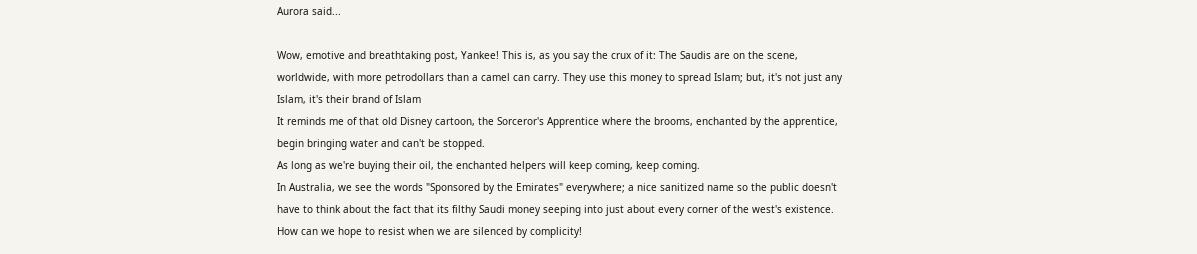Aurora said...

Wow, emotive and breathtaking post, Yankee! This is, as you say the crux of it: The Saudis are on the scene, worldwide, with more petrodollars than a camel can carry. They use this money to spread Islam; but, it's not just any Islam, it's their brand of Islam
It reminds me of that old Disney cartoon, the Sorceror's Apprentice where the brooms, enchanted by the apprentice, begin bringing water and can't be stopped.
As long as we're buying their oil, the enchanted helpers will keep coming, keep coming.
In Australia, we see the words "Sponsored by the Emirates" everywhere; a nice sanitized name so the public doesn't have to think about the fact that its filthy Saudi money seeping into just about every corner of the west's existence. How can we hope to resist when we are silenced by complicity!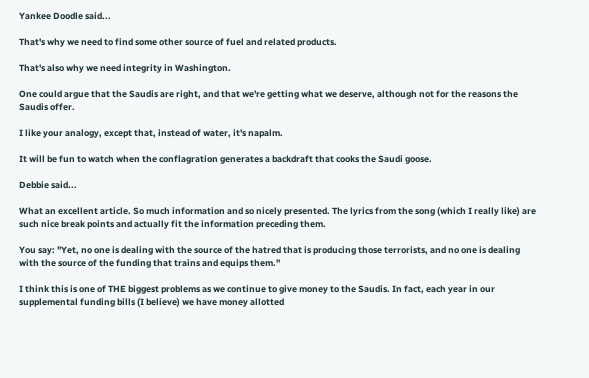Yankee Doodle said...

That's why we need to find some other source of fuel and related products.

That's also why we need integrity in Washington.

One could argue that the Saudis are right, and that we're getting what we deserve, although not for the reasons the Saudis offer.

I like your analogy, except that, instead of water, it's napalm.

It will be fun to watch when the conflagration generates a backdraft that cooks the Saudi goose.

Debbie said...

What an excellent article. So much information and so nicely presented. The lyrics from the song (which I really like) are such nice break points and actually fit the information preceding them.

You say: "Yet, no one is dealing with the source of the hatred that is producing those terrorists, and no one is dealing with the source of the funding that trains and equips them."

I think this is one of THE biggest problems as we continue to give money to the Saudis. In fact, each year in our supplemental funding bills (I believe) we have money allotted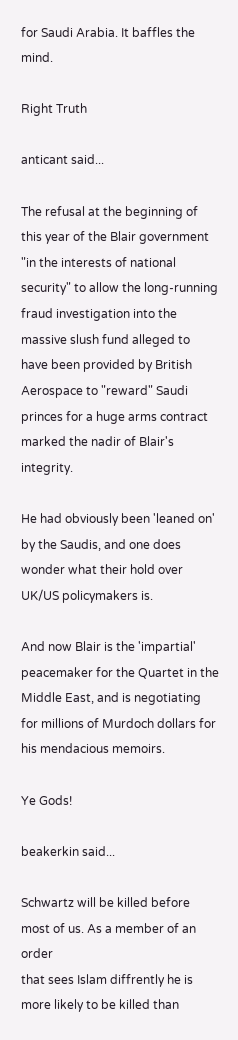for Saudi Arabia. It baffles the mind.

Right Truth

anticant said...

The refusal at the beginning of this year of the Blair government "in the interests of national security" to allow the long-running fraud investigation into the massive slush fund alleged to have been provided by British Aerospace to "reward" Saudi princes for a huge arms contract marked the nadir of Blair's integrity.

He had obviously been 'leaned on' by the Saudis, and one does wonder what their hold over UK/US policymakers is.

And now Blair is the 'impartial' peacemaker for the Quartet in the Middle East, and is negotiating for millions of Murdoch dollars for his mendacious memoirs.

Ye Gods!

beakerkin said...

Schwartz will be killed before most of us. As a member of an order
that sees Islam diffrently he is more likely to be killed than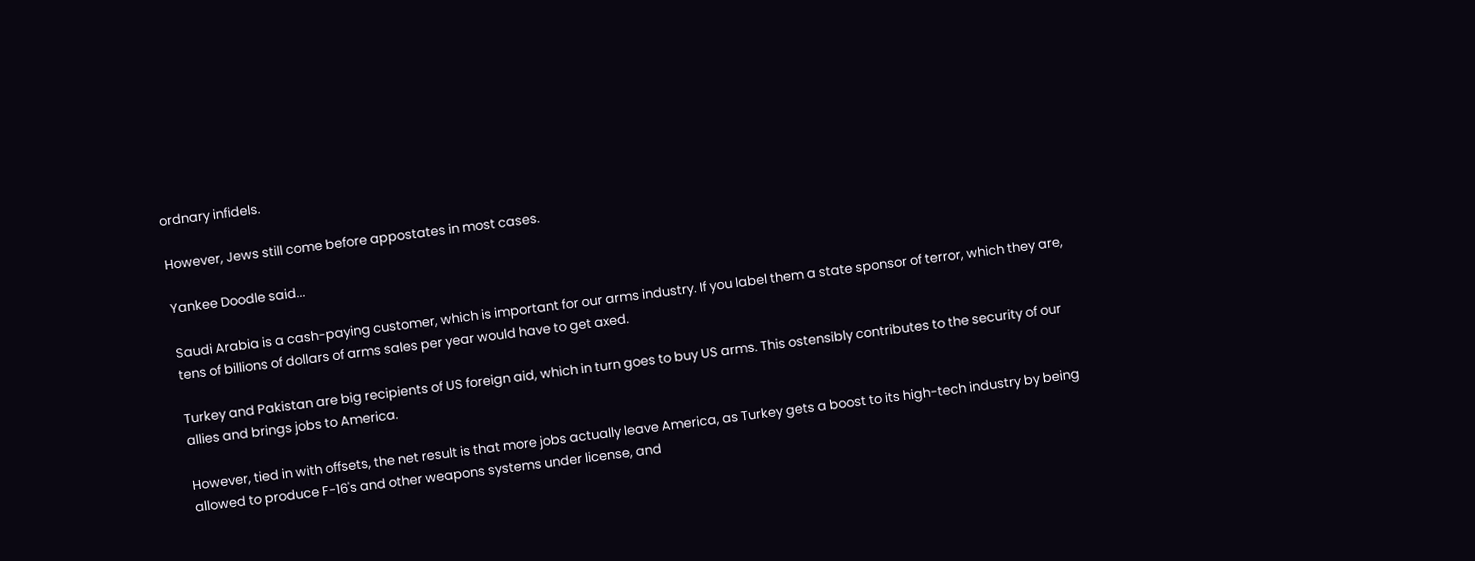ordnary infidels.

However, Jews still come before appostates in most cases.

Yankee Doodle said...

Saudi Arabia is a cash-paying customer, which is important for our arms industry. If you label them a state sponsor of terror, which they are, tens of billions of dollars of arms sales per year would have to get axed.

Turkey and Pakistan are big recipients of US foreign aid, which in turn goes to buy US arms. This ostensibly contributes to the security of our allies and brings jobs to America.

However, tied in with offsets, the net result is that more jobs actually leave America, as Turkey gets a boost to its high-tech industry by being allowed to produce F-16's and other weapons systems under license, and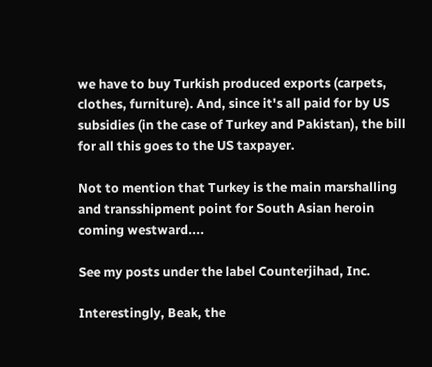we have to buy Turkish produced exports (carpets, clothes, furniture). And, since it's all paid for by US subsidies (in the case of Turkey and Pakistan), the bill for all this goes to the US taxpayer.

Not to mention that Turkey is the main marshalling and transshipment point for South Asian heroin coming westward....

See my posts under the label Counterjihad, Inc.

Interestingly, Beak, the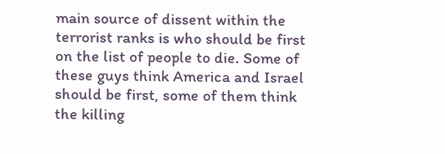main source of dissent within the terrorist ranks is who should be first on the list of people to die. Some of these guys think America and Israel should be first, some of them think the killing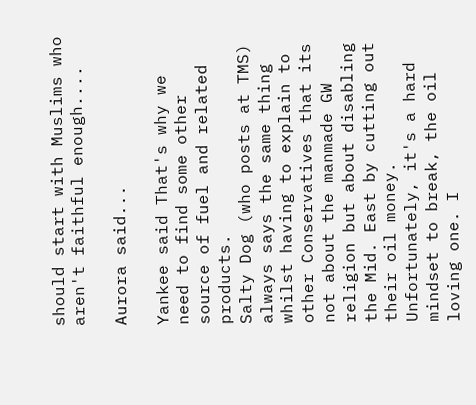should start with Muslims who aren't faithful enough....

Aurora said...

Yankee said That's why we need to find some other source of fuel and related products.
Salty Dog (who posts at TMS) always says the same thing whilst having to explain to other Conservatives that its not about the manmade GW religion but about disabling the Mid. East by cutting out their oil money.
Unfortunately, it's a hard mindset to break, the oil loving one. I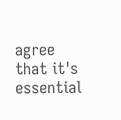agree that it's essential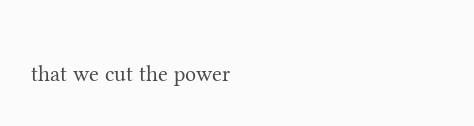that we cut the power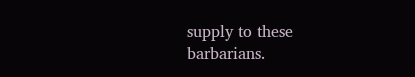supply to these barbarians.